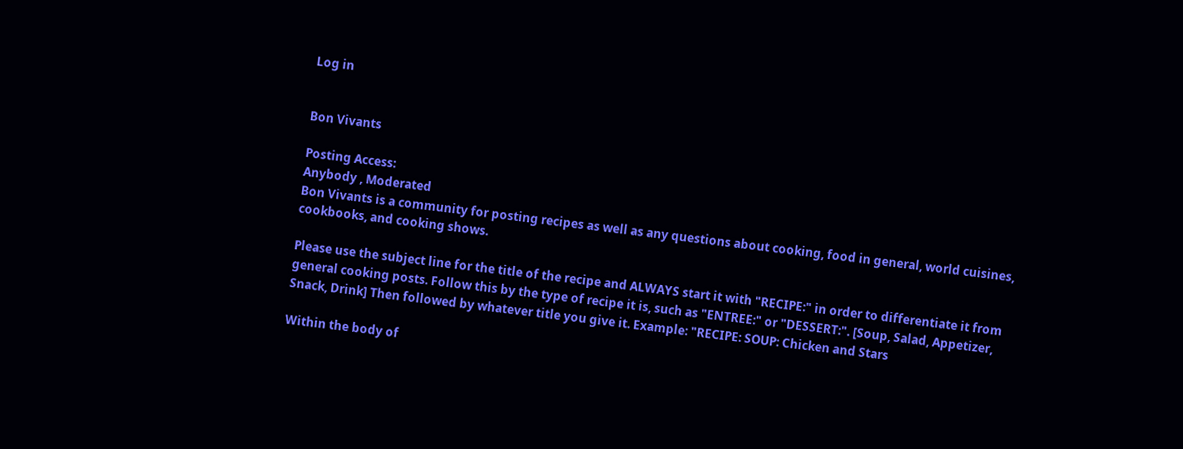Log in


Bon Vivants

Posting Access:
Anybody , Moderated
Bon Vivants is a community for posting recipes as well as any questions about cooking, food in general, world cuisines, cookbooks, and cooking shows.

Please use the subject line for the title of the recipe and ALWAYS start it with "RECIPE:" in order to differentiate it from general cooking posts. Follow this by the type of recipe it is, such as "ENTREE:" or "DESSERT:". [Soup, Salad, Appetizer, Snack, Drink] Then followed by whatever title you give it. Example: "RECIPE: SOUP: Chicken and Stars

Within the body of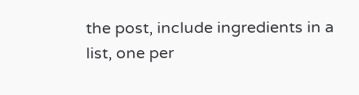the post, include ingredients in a list, one per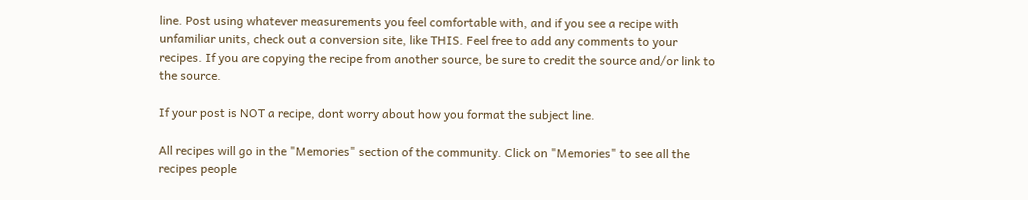line. Post using whatever measurements you feel comfortable with, and if you see a recipe with unfamiliar units, check out a conversion site, like THIS. Feel free to add any comments to your recipes. If you are copying the recipe from another source, be sure to credit the source and/or link to the source.

If your post is NOT a recipe, dont worry about how you format the subject line.

All recipes will go in the "Memories" section of the community. Click on "Memories" to see all the recipes people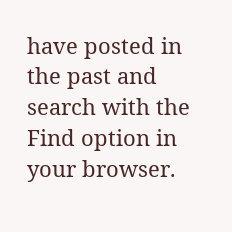have posted in the past and search with the Find option in your browser.